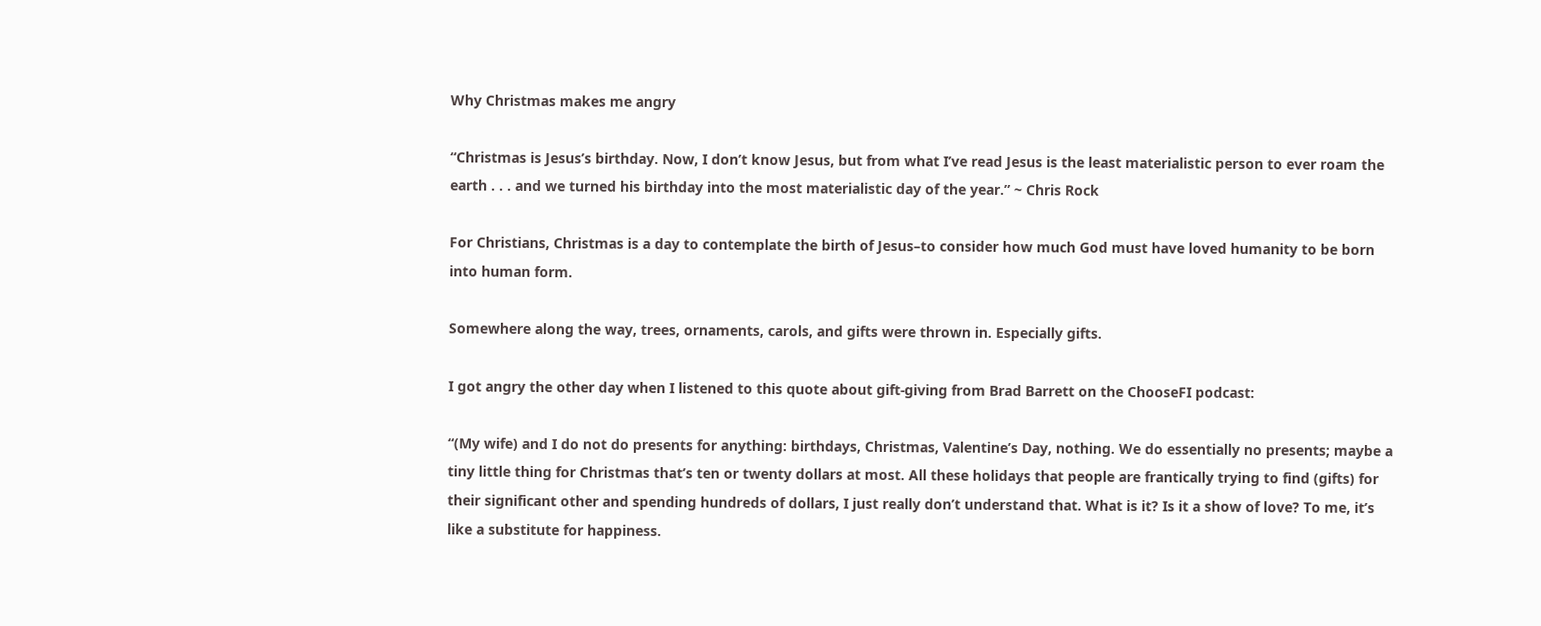Why Christmas makes me angry

“Christmas is Jesus’s birthday. Now, I don’t know Jesus, but from what I’ve read Jesus is the least materialistic person to ever roam the earth . . . and we turned his birthday into the most materialistic day of the year.” ~ Chris Rock

For Christians, Christmas is a day to contemplate the birth of Jesus–to consider how much God must have loved humanity to be born into human form.

Somewhere along the way, trees, ornaments, carols, and gifts were thrown in. Especially gifts.

I got angry the other day when I listened to this quote about gift-giving from Brad Barrett on the ChooseFI podcast:

“(My wife) and I do not do presents for anything: birthdays, Christmas, Valentine’s Day, nothing. We do essentially no presents; maybe a tiny little thing for Christmas that’s ten or twenty dollars at most. All these holidays that people are frantically trying to find (gifts) for their significant other and spending hundreds of dollars, I just really don’t understand that. What is it? Is it a show of love? To me, it’s like a substitute for happiness.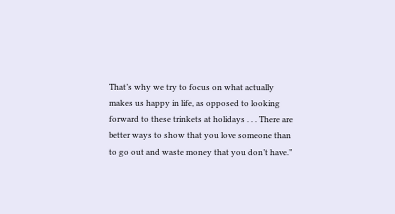That’s why we try to focus on what actually makes us happy in life, as opposed to looking forward to these trinkets at holidays . . . There are better ways to show that you love someone than to go out and waste money that you don’t have.”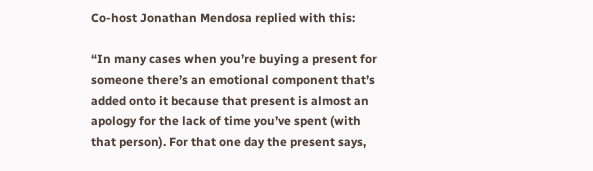Co-host Jonathan Mendosa replied with this:

“In many cases when you’re buying a present for someone there’s an emotional component that’s added onto it because that present is almost an apology for the lack of time you’ve spent (with that person). For that one day the present says,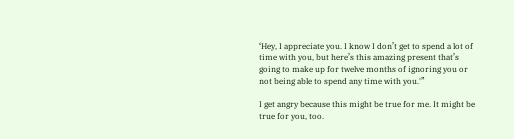‘Hey, I appreciate you. I know I don’t get to spend a lot of time with you, but here’s this amazing present that’s going to make up for twelve months of ignoring you or not being able to spend any time with you.'”

I get angry because this might be true for me. It might be true for you, too.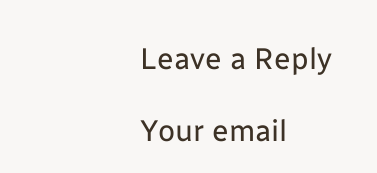Leave a Reply

Your email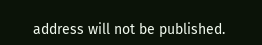address will not be published.